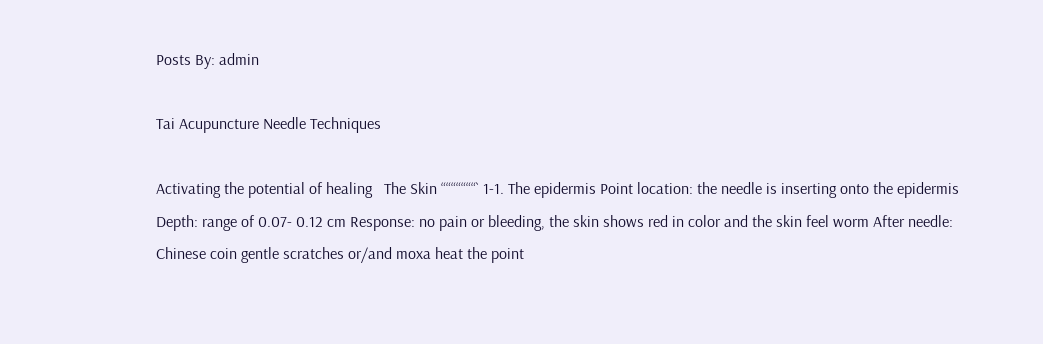Posts By: admin

Tai Acupuncture Needle Techniques

Activating the potential of healing   The Skin “““““““` 1-1. The epidermis Point location: the needle is inserting onto the epidermis Depth: range of 0.07- 0.12 cm Response: no pain or bleeding, the skin shows red in color and the skin feel worm After needle: Chinese coin gentle scratches or/and moxa heat the point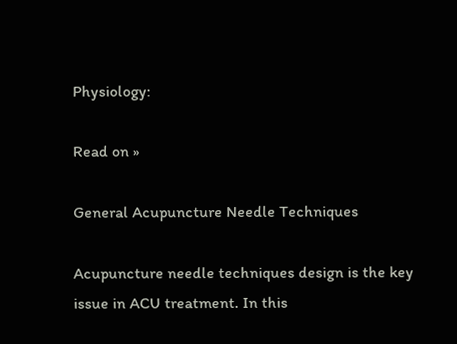Physiology:

Read on »

General Acupuncture Needle Techniques

Acupuncture needle techniques design is the key issue in ACU treatment. In this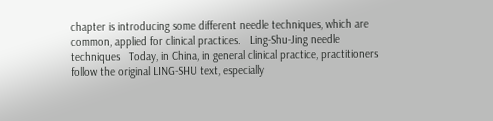chapter is introducing some different needle techniques, which are common, applied for clinical practices.   Ling-Shu-Jing needle techniques   Today, in China, in general clinical practice, practitioners follow the original LING-SHU text, especially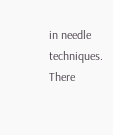in needle techniques.   There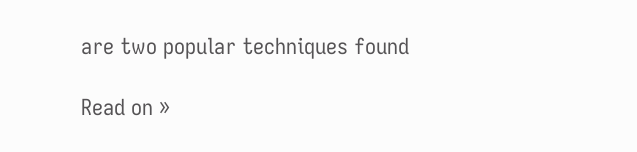are two popular techniques found

Read on »